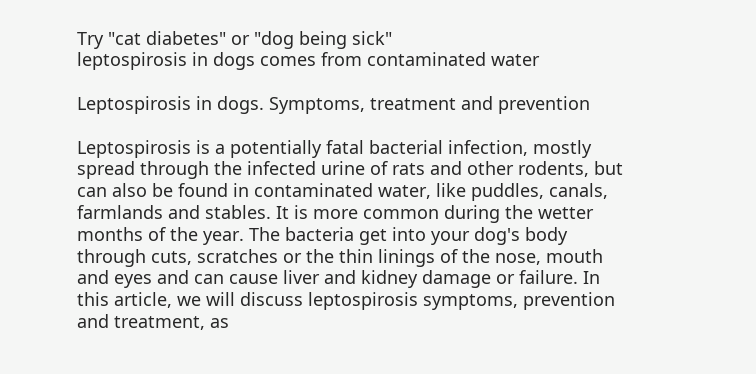Try "cat diabetes" or "dog being sick"
leptospirosis in dogs comes from contaminated water

Leptospirosis in dogs. Symptoms, treatment and prevention

Leptospirosis is a potentially fatal bacterial infection, mostly spread through the infected urine of rats and other rodents, but can also be found in contaminated water, like puddles, canals, farmlands and stables. It is more common during the wetter months of the year. The bacteria get into your dog's body through cuts, scratches or the thin linings of the nose, mouth and eyes and can cause liver and kidney damage or failure. In this article, we will discuss leptospirosis symptoms, prevention and treatment, as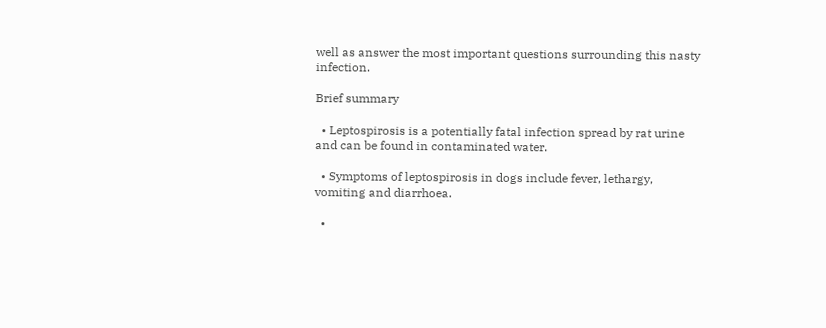well as answer the most important questions surrounding this nasty infection.

Brief summary

  • Leptospirosis is a potentially fatal infection spread by rat urine and can be found in contaminated water.

  • Symptoms of leptospirosis in dogs include fever, lethargy, vomiting and diarrhoea.

  •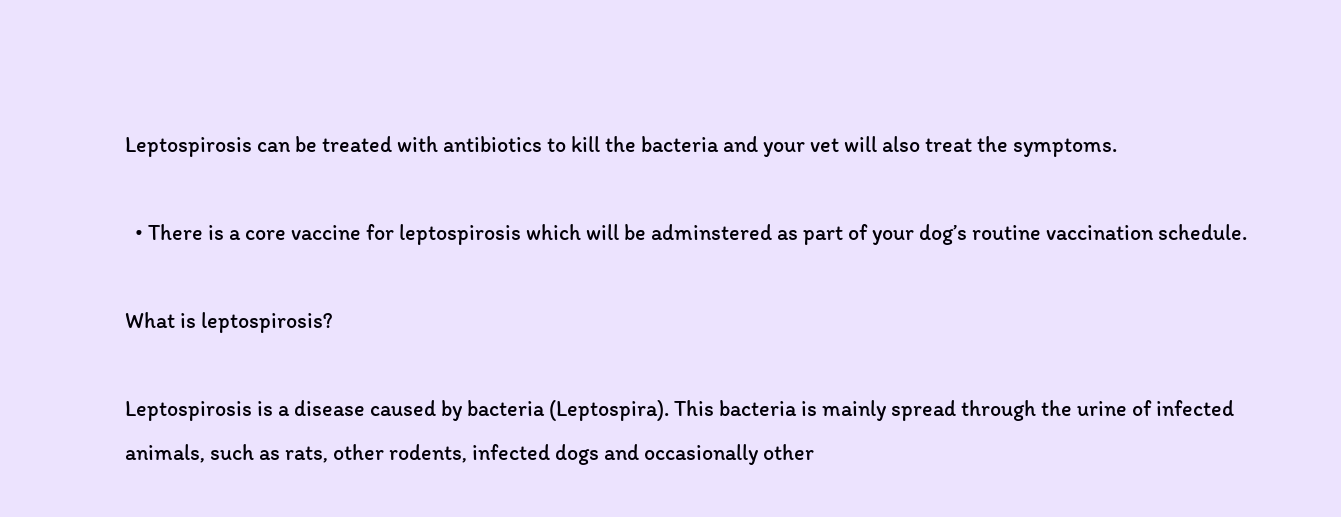Leptospirosis can be treated with antibiotics to kill the bacteria and your vet will also treat the symptoms.

  • There is a core vaccine for leptospirosis which will be adminstered as part of your dog’s routine vaccination schedule.

What is leptospirosis?

Leptospirosis is a disease caused by bacteria (Leptospira). This bacteria is mainly spread through the urine of infected animals, such as rats, other rodents, infected dogs and occasionally other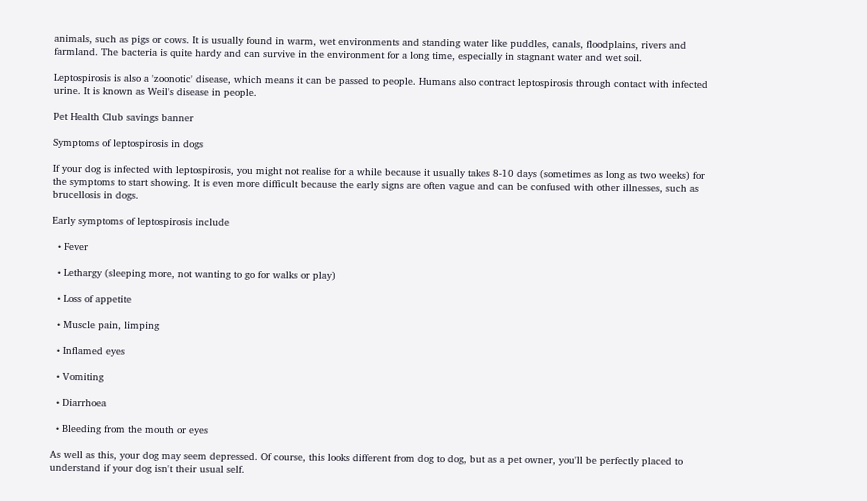animals, such as pigs or cows. It is usually found in warm, wet environments and standing water like puddles, canals, floodplains, rivers and farmland. The bacteria is quite hardy and can survive in the environment for a long time, especially in stagnant water and wet soil.

Leptospirosis is also a 'zoonotic' disease, which means it can be passed to people. Humans also contract leptospirosis through contact with infected urine. It is known as Weil's disease in people.

Pet Health Club savings banner

Symptoms of leptospirosis in dogs

If your dog is infected with leptospirosis, you might not realise for a while because it usually takes 8-10 days (sometimes as long as two weeks) for the symptoms to start showing. It is even more difficult because the early signs are often vague and can be confused with other illnesses, such as brucellosis in dogs.

Early symptoms of leptospirosis include

  • Fever

  • Lethargy (sleeping more, not wanting to go for walks or play)

  • Loss of appetite

  • Muscle pain, limping

  • Inflamed eyes

  • Vomiting

  • Diarrhoea

  • Bleeding from the mouth or eyes

As well as this, your dog may seem depressed. Of course, this looks different from dog to dog, but as a pet owner, you'll be perfectly placed to understand if your dog isn't their usual self.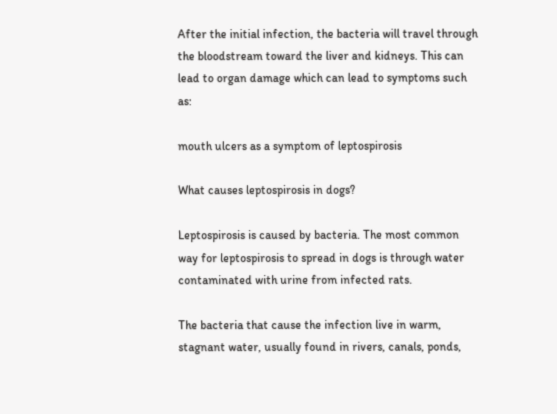After the initial infection, the bacteria will travel through the bloodstream toward the liver and kidneys. This can lead to organ damage which can lead to symptoms such as:

mouth ulcers as a symptom of leptospirosis

What causes leptospirosis in dogs?

Leptospirosis is caused by bacteria. The most common way for leptospirosis to spread in dogs is through water contaminated with urine from infected rats.

The bacteria that cause the infection live in warm, stagnant water, usually found in rivers, canals, ponds,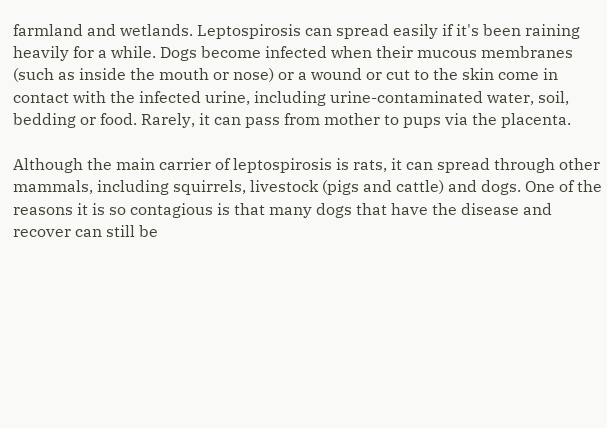farmland and wetlands. Leptospirosis can spread easily if it's been raining heavily for a while. Dogs become infected when their mucous membranes (such as inside the mouth or nose) or a wound or cut to the skin come in contact with the infected urine, including urine-contaminated water, soil, bedding or food. Rarely, it can pass from mother to pups via the placenta.

Although the main carrier of leptospirosis is rats, it can spread through other mammals, including squirrels, livestock (pigs and cattle) and dogs. One of the reasons it is so contagious is that many dogs that have the disease and recover can still be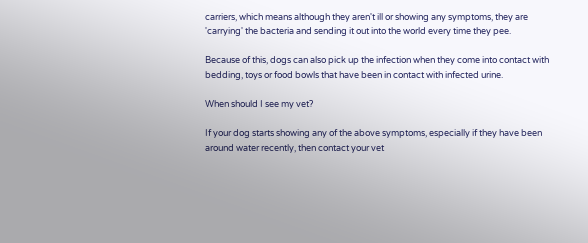carriers, which means although they aren't ill or showing any symptoms, they are 'carrying' the bacteria and sending it out into the world every time they pee.

Because of this, dogs can also pick up the infection when they come into contact with bedding, toys or food bowls that have been in contact with infected urine.

When should I see my vet?

If your dog starts showing any of the above symptoms, especially if they have been around water recently, then contact your vet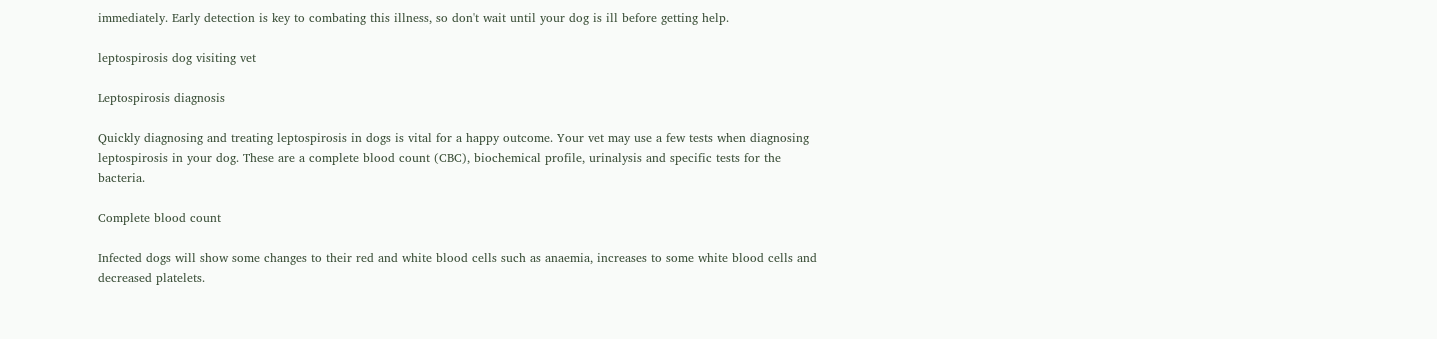immediately. Early detection is key to combating this illness, so don't wait until your dog is ill before getting help.

leptospirosis dog visiting vet

Leptospirosis diagnosis

Quickly diagnosing and treating leptospirosis in dogs is vital for a happy outcome. Your vet may use a few tests when diagnosing leptospirosis in your dog. These are a complete blood count (CBC), biochemical profile, urinalysis and specific tests for the bacteria.

Complete blood count

Infected dogs will show some changes to their red and white blood cells such as anaemia, increases to some white blood cells and decreased platelets.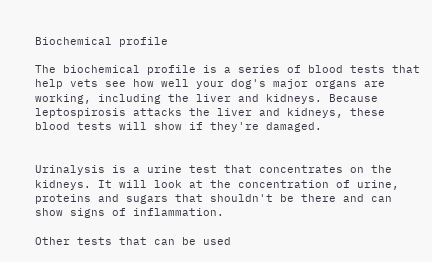Biochemical profile

The biochemical profile is a series of blood tests that help vets see how well your dog's major organs are working, including the liver and kidneys. Because leptospirosis attacks the liver and kidneys, these blood tests will show if they're damaged.


Urinalysis is a urine test that concentrates on the kidneys. It will look at the concentration of urine, proteins and sugars that shouldn't be there and can show signs of inflammation.

Other tests that can be used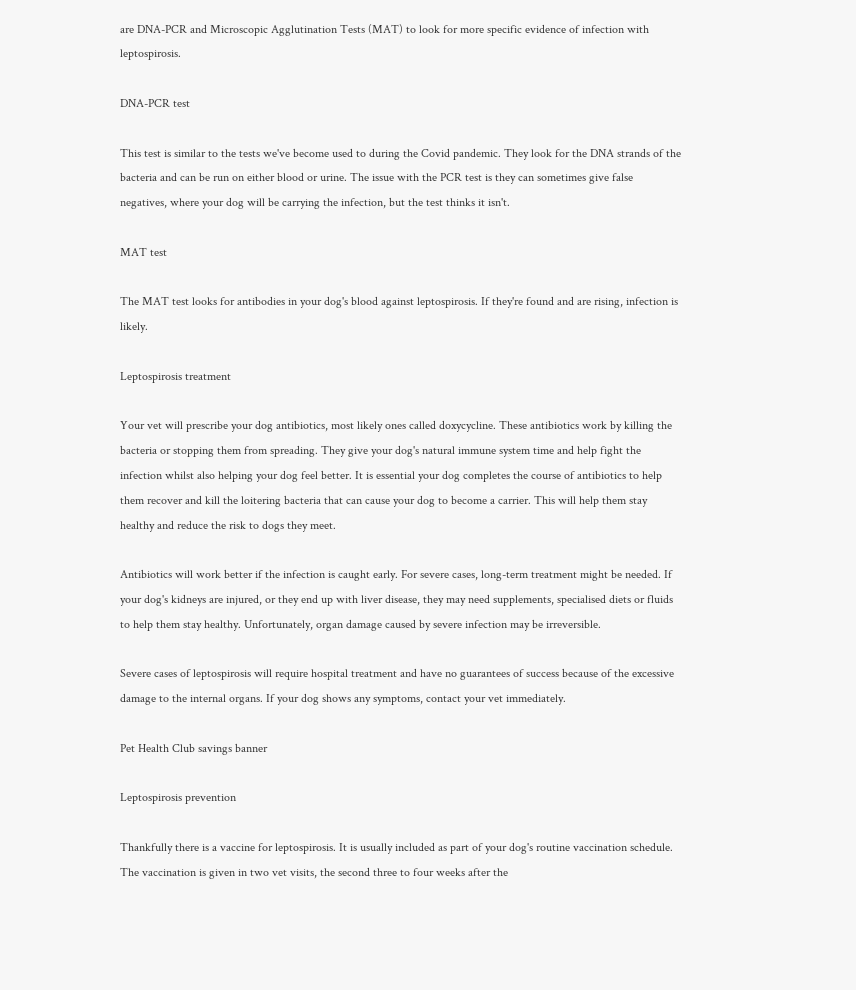are DNA-PCR and Microscopic Agglutination Tests (MAT) to look for more specific evidence of infection with leptospirosis.

DNA-PCR test

This test is similar to the tests we've become used to during the Covid pandemic. They look for the DNA strands of the bacteria and can be run on either blood or urine. The issue with the PCR test is they can sometimes give false negatives, where your dog will be carrying the infection, but the test thinks it isn't.

MAT test

The MAT test looks for antibodies in your dog's blood against leptospirosis. If they're found and are rising, infection is likely.

Leptospirosis treatment

Your vet will prescribe your dog antibiotics, most likely ones called doxycycline. These antibiotics work by killing the bacteria or stopping them from spreading. They give your dog's natural immune system time and help fight the infection whilst also helping your dog feel better. It is essential your dog completes the course of antibiotics to help them recover and kill the loitering bacteria that can cause your dog to become a carrier. This will help them stay healthy and reduce the risk to dogs they meet.

Antibiotics will work better if the infection is caught early. For severe cases, long-term treatment might be needed. If your dog's kidneys are injured, or they end up with liver disease, they may need supplements, specialised diets or fluids to help them stay healthy. Unfortunately, organ damage caused by severe infection may be irreversible.

Severe cases of leptospirosis will require hospital treatment and have no guarantees of success because of the excessive damage to the internal organs. If your dog shows any symptoms, contact your vet immediately.

Pet Health Club savings banner

Leptospirosis prevention

Thankfully there is a vaccine for leptospirosis. It is usually included as part of your dog's routine vaccination schedule. The vaccination is given in two vet visits, the second three to four weeks after the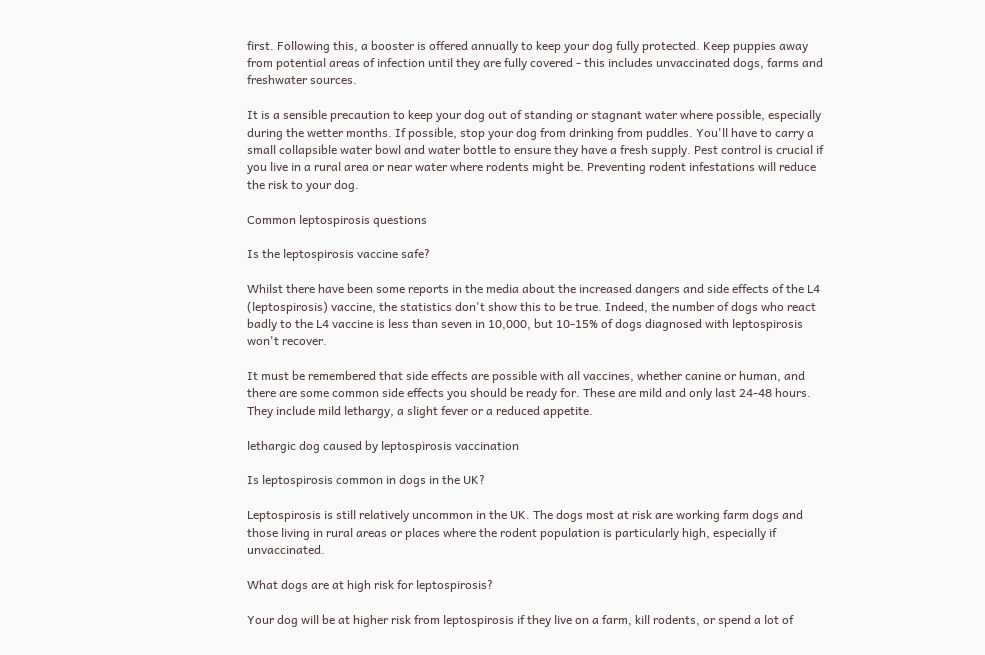first. Following this, a booster is offered annually to keep your dog fully protected. Keep puppies away from potential areas of infection until they are fully covered - this includes unvaccinated dogs, farms and freshwater sources.

It is a sensible precaution to keep your dog out of standing or stagnant water where possible, especially during the wetter months. If possible, stop your dog from drinking from puddles. You'll have to carry a small collapsible water bowl and water bottle to ensure they have a fresh supply. Pest control is crucial if you live in a rural area or near water where rodents might be. Preventing rodent infestations will reduce the risk to your dog.

Common leptospirosis questions

Is the leptospirosis vaccine safe?

Whilst there have been some reports in the media about the increased dangers and side effects of the L4 (leptospirosis) vaccine, the statistics don't show this to be true. Indeed, the number of dogs who react badly to the L4 vaccine is less than seven in 10,000, but 10-15% of dogs diagnosed with leptospirosis won't recover.

It must be remembered that side effects are possible with all vaccines, whether canine or human, and there are some common side effects you should be ready for. These are mild and only last 24-48 hours. They include mild lethargy, a slight fever or a reduced appetite.

lethargic dog caused by leptospirosis vaccination

Is leptospirosis common in dogs in the UK?

Leptospirosis is still relatively uncommon in the UK. The dogs most at risk are working farm dogs and those living in rural areas or places where the rodent population is particularly high, especially if unvaccinated.

What dogs are at high risk for leptospirosis?

Your dog will be at higher risk from leptospirosis if they live on a farm, kill rodents, or spend a lot of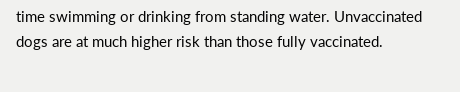time swimming or drinking from standing water. Unvaccinated dogs are at much higher risk than those fully vaccinated.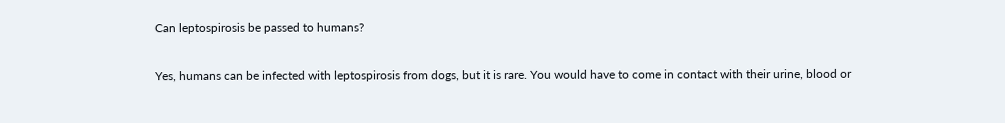Can leptospirosis be passed to humans?

Yes, humans can be infected with leptospirosis from dogs, but it is rare. You would have to come in contact with their urine, blood or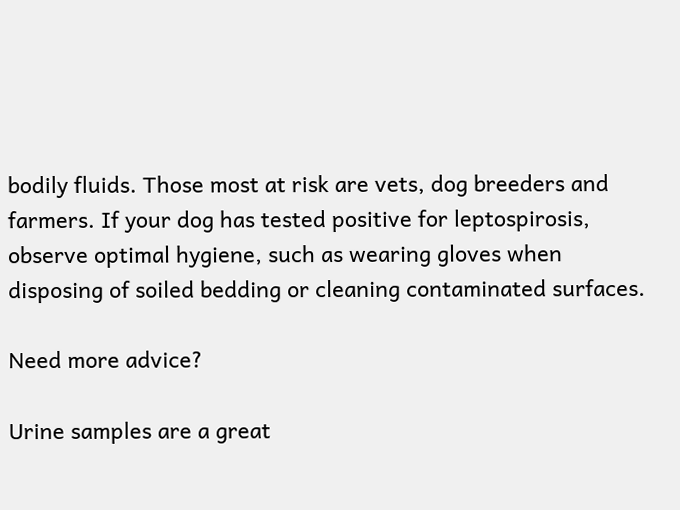bodily fluids. Those most at risk are vets, dog breeders and farmers. If your dog has tested positive for leptospirosis, observe optimal hygiene, such as wearing gloves when disposing of soiled bedding or cleaning contaminated surfaces.

Need more advice?

Urine samples are a great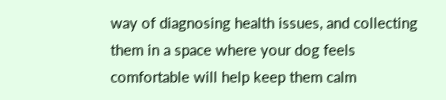way of diagnosing health issues, and collecting them in a space where your dog feels comfortable will help keep them calm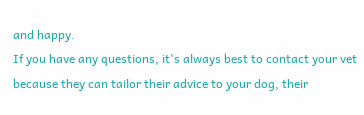and happy.
If you have any questions, it's always best to contact your vet because they can tailor their advice to your dog, their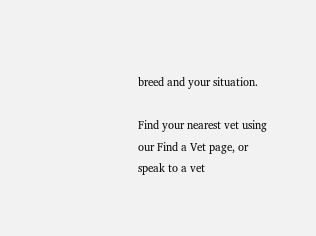breed and your situation.

Find your nearest vet using our Find a Vet page, or speak to a vet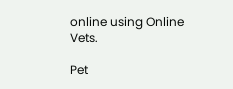online using Online Vets.

Pet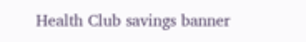Health Club savings banner